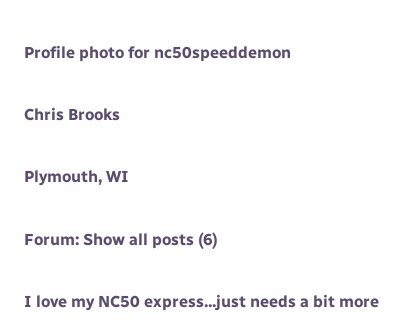Profile photo for nc50speeddemon

Chris Brooks

Plymouth, WI

Forum: Show all posts (6)

I love my NC50 express...just needs a bit more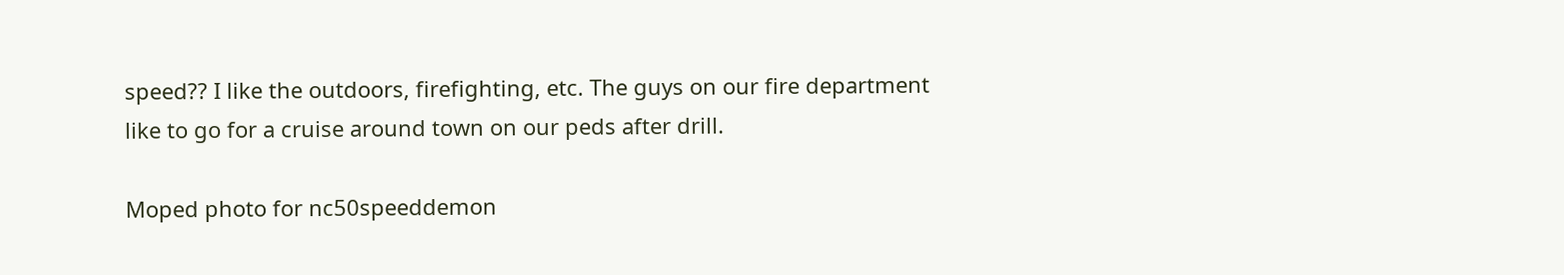speed?? I like the outdoors, firefighting, etc. The guys on our fire department like to go for a cruise around town on our peds after drill.

Moped photo for nc50speeddemon